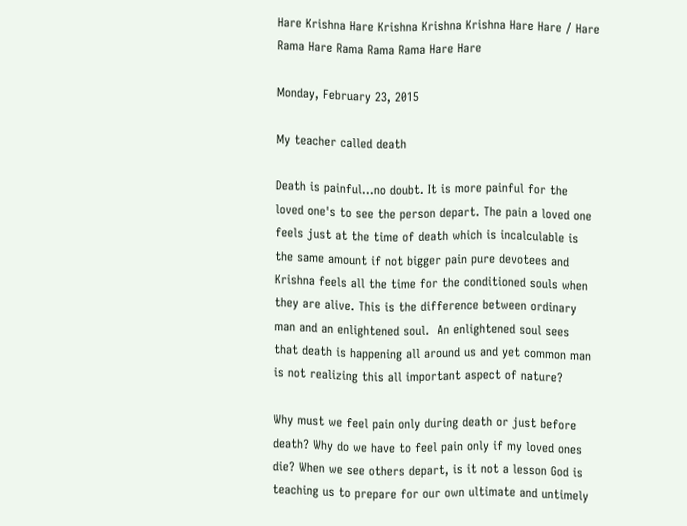Hare Krishna Hare Krishna Krishna Krishna Hare Hare / Hare Rama Hare Rama Rama Rama Hare Hare

Monday, February 23, 2015

My teacher called death

Death is painful...no doubt. It is more painful for the loved one's to see the person depart. The pain a loved one feels just at the time of death which is incalculable is the same amount if not bigger pain pure devotees and Krishna feels all the time for the conditioned souls when they are alive. This is the difference between ordinary man and an enlightened soul.  An enlightened soul sees that death is happening all around us and yet common man is not realizing this all important aspect of nature?

Why must we feel pain only during death or just before death? Why do we have to feel pain only if my loved ones die? When we see others depart, is it not a lesson God is teaching us to prepare for our own ultimate and untimely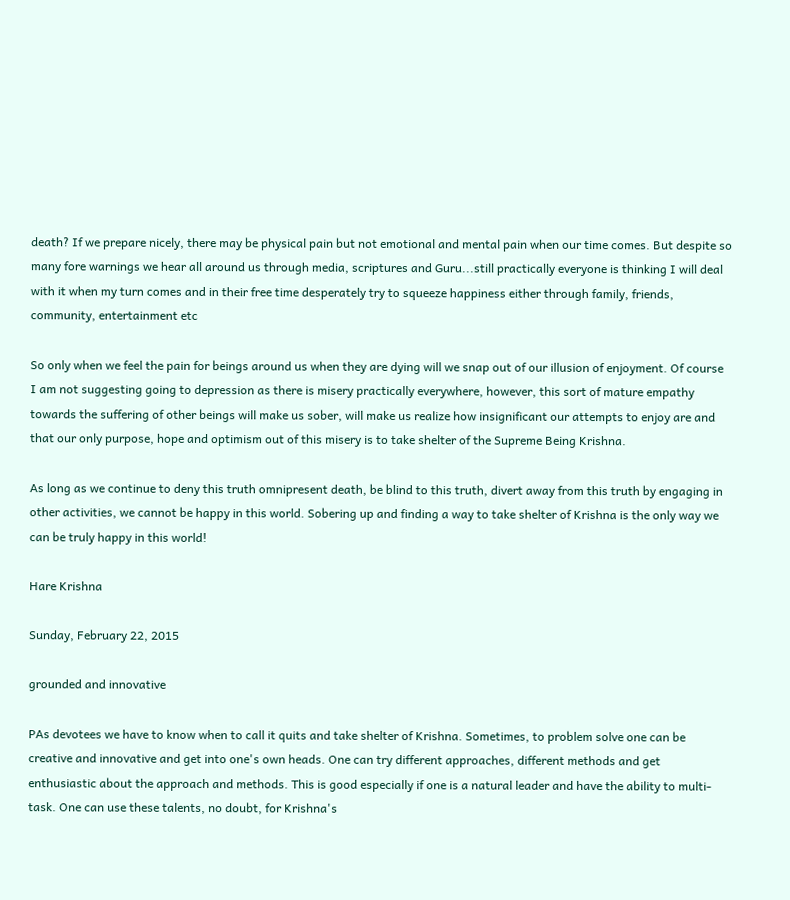death? If we prepare nicely, there may be physical pain but not emotional and mental pain when our time comes. But despite so many fore warnings we hear all around us through media, scriptures and Guru...still practically everyone is thinking I will deal with it when my turn comes and in their free time desperately try to squeeze happiness either through family, friends, community, entertainment etc

So only when we feel the pain for beings around us when they are dying will we snap out of our illusion of enjoyment. Of course I am not suggesting going to depression as there is misery practically everywhere, however, this sort of mature empathy towards the suffering of other beings will make us sober, will make us realize how insignificant our attempts to enjoy are and that our only purpose, hope and optimism out of this misery is to take shelter of the Supreme Being Krishna.

As long as we continue to deny this truth omnipresent death, be blind to this truth, divert away from this truth by engaging in other activities, we cannot be happy in this world. Sobering up and finding a way to take shelter of Krishna is the only way we can be truly happy in this world!

Hare Krishna

Sunday, February 22, 2015

grounded and innovative

PAs devotees we have to know when to call it quits and take shelter of Krishna. Sometimes, to problem solve one can be creative and innovative and get into one's own heads. One can try different approaches, different methods and get enthusiastic about the approach and methods. This is good especially if one is a natural leader and have the ability to multi-task. One can use these talents, no doubt, for Krishna's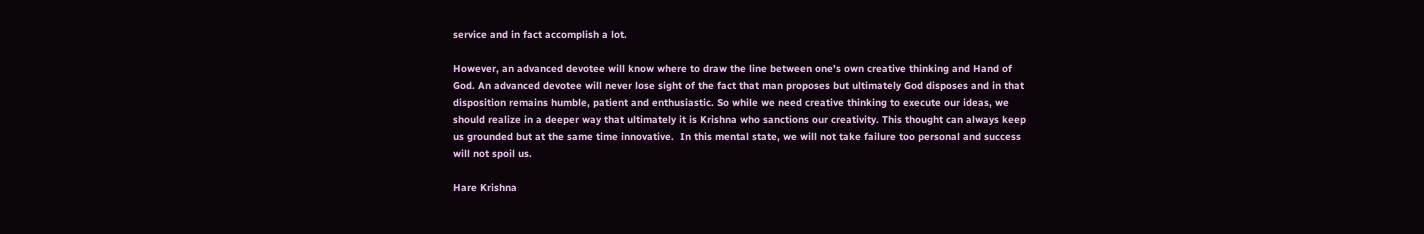service and in fact accomplish a lot.

However, an advanced devotee will know where to draw the line between one's own creative thinking and Hand of God. An advanced devotee will never lose sight of the fact that man proposes but ultimately God disposes and in that disposition remains humble, patient and enthusiastic. So while we need creative thinking to execute our ideas, we should realize in a deeper way that ultimately it is Krishna who sanctions our creativity. This thought can always keep us grounded but at the same time innovative.  In this mental state, we will not take failure too personal and success will not spoil us.

Hare Krishna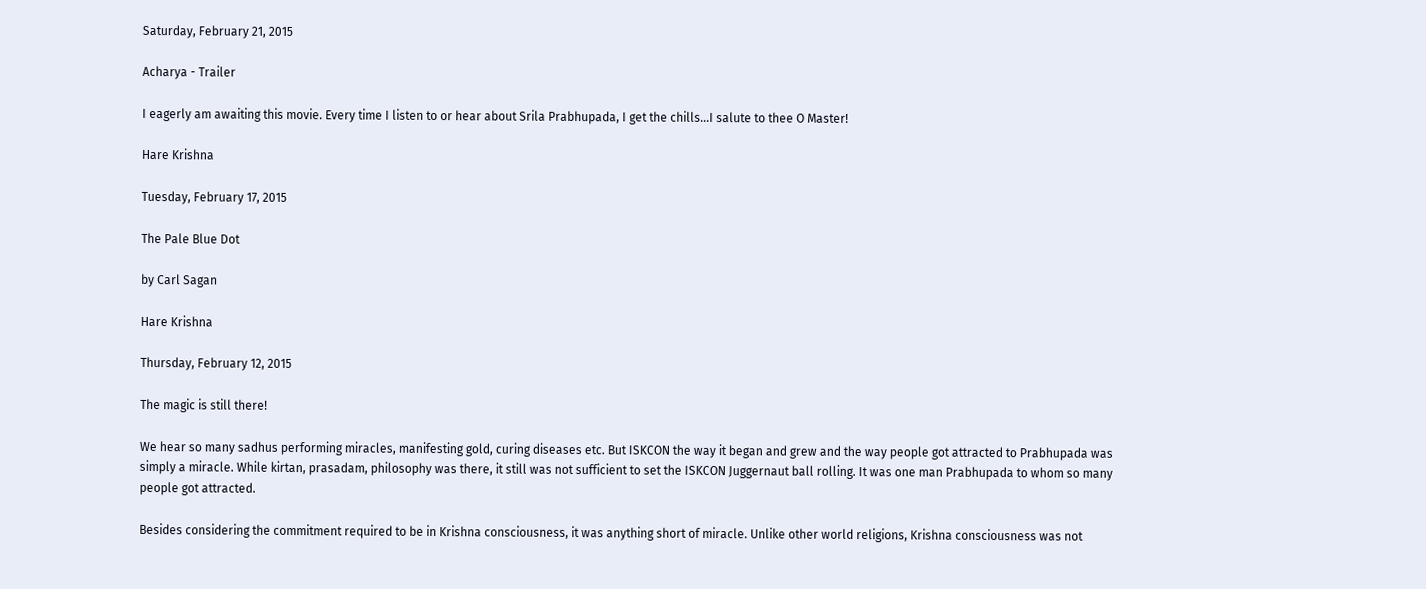Saturday, February 21, 2015

Acharya - Trailer

I eagerly am awaiting this movie. Every time I listen to or hear about Srila Prabhupada, I get the chills...I salute to thee O Master!

Hare Krishna

Tuesday, February 17, 2015

The Pale Blue Dot

by Carl Sagan

Hare Krishna

Thursday, February 12, 2015

The magic is still there!

We hear so many sadhus performing miracles, manifesting gold, curing diseases etc. But ISKCON the way it began and grew and the way people got attracted to Prabhupada was simply a miracle. While kirtan, prasadam, philosophy was there, it still was not sufficient to set the ISKCON Juggernaut ball rolling. It was one man Prabhupada to whom so many people got attracted.

Besides considering the commitment required to be in Krishna consciousness, it was anything short of miracle. Unlike other world religions, Krishna consciousness was not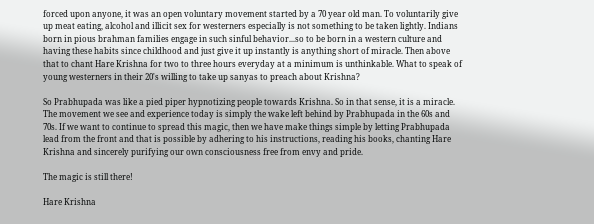forced upon anyone, it was an open voluntary movement started by a 70 year old man. To voluntarily give up meat eating, alcohol and illicit sex for westerners especially is not something to be taken lightly. Indians born in pious brahman families engage in such sinful behavior...so to be born in a western culture and having these habits since childhood and just give it up instantly is anything short of miracle. Then above that to chant Hare Krishna for two to three hours everyday at a minimum is unthinkable. What to speak of young westerners in their 20's willing to take up sanyas to preach about Krishna?

So Prabhupada was like a pied piper hypnotizing people towards Krishna. So in that sense, it is a miracle. The movement we see and experience today is simply the wake left behind by Prabhupada in the 60s and 70s. If we want to continue to spread this magic, then we have make things simple by letting Prabhupada lead from the front and that is possible by adhering to his instructions, reading his books, chanting Hare Krishna and sincerely purifying our own consciousness free from envy and pride.

The magic is still there!

Hare Krishna